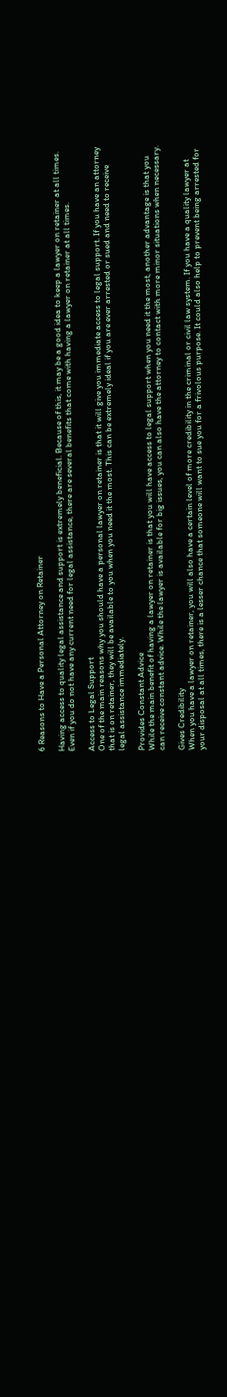6 Reasons to Have a Personal Attorney on Retainer

Having access to quality legal assistance and support is extremely beneficial. Because of this, it may be a good idea to keep a lawyer on retainer at all times. Even if you do not have any current need for legal assistance, there are several benefits that come with having a lawyer on retainer at all times.

Access to Legal Support
One of the main reasons why you should have a personal lawyer on retainer is that it will give you immediate access to legal support. If you have an attorney that is on retainer, they will be available to you when you need it the most. This can be extremely ideal if you are ever arrested or sued and need to receive legal assistance immediately.

Provides Constant Advice
While the main benefit of having a lawyer on retainer is that you will have access to legal support when you need it the most, another advantage is that you can receive constant advice. While the lawyer is available for big issues, you can also have the attorney to contact with more minor situations when necessary.

Gives Credibility
When you have a lawyer on retainer, you will also have a certain level of more credibility in the criminal or civil law system. If you have a quality lawyer at your disposal at all times, there is a lesser chance that someone will want to sue you for a frivolous purpose. It could also help to prevent being arrested for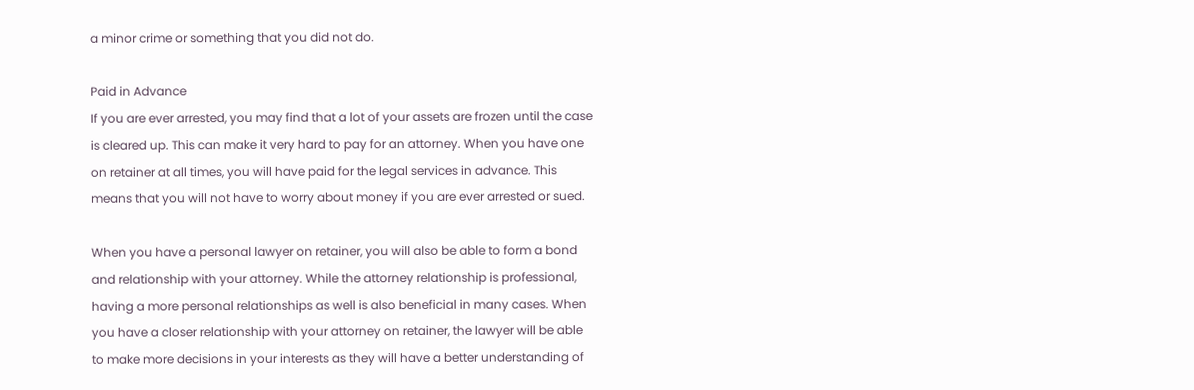a minor crime or something that you did not do.

Paid in Advance
If you are ever arrested, you may find that a lot of your assets are frozen until the case is cleared up. This can make it very hard to pay for an attorney. When you have one on retainer at all times, you will have paid for the legal services in advance. This means that you will not have to worry about money if you are ever arrested or sued.

When you have a personal lawyer on retainer, you will also be able to form a bond and relationship with your attorney. While the attorney relationship is professional, having a more personal relationships as well is also beneficial in many cases. When you have a closer relationship with your attorney on retainer, the lawyer will be able to make more decisions in your interests as they will have a better understanding of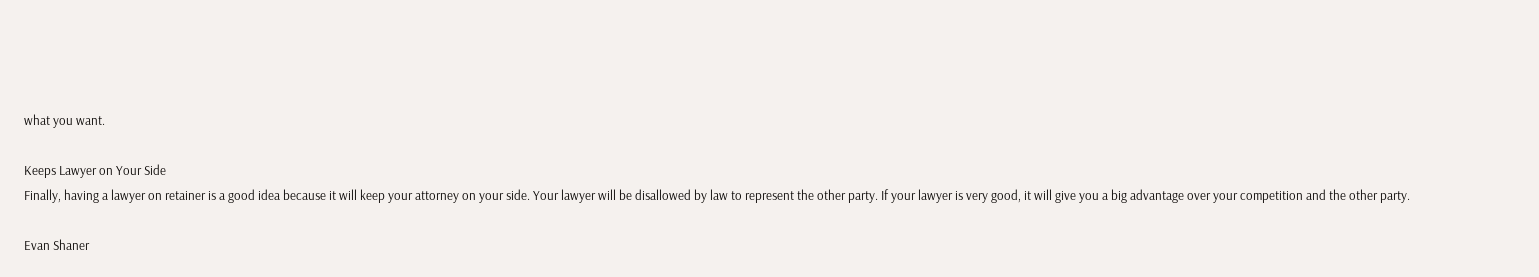what you want.

Keeps Lawyer on Your Side
Finally, having a lawyer on retainer is a good idea because it will keep your attorney on your side. Your lawyer will be disallowed by law to represent the other party. If your lawyer is very good, it will give you a big advantage over your competition and the other party.

Evan Shaner